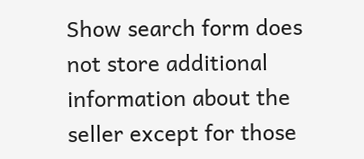Show search form does not store additional information about the seller except for those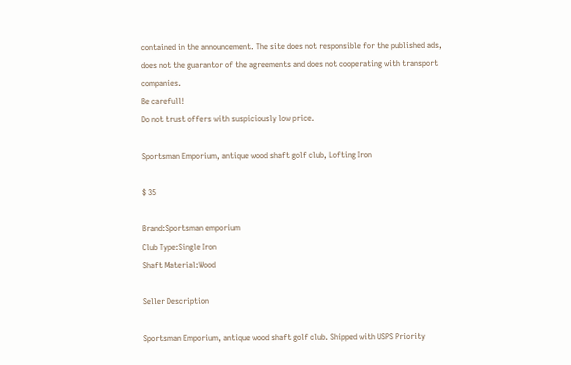contained in the announcement. The site does not responsible for the published ads, does not the guarantor of the agreements and does not cooperating with transport companies.
Be carefull!
Do not trust offers with suspiciously low price.

Sportsman Emporium, antique wood shaft golf club, Lofting Iron

$ 35

Brand:Sportsman emporium
Club Type:Single Iron
Shaft Material:Wood

Seller Description

Sportsman Emporium, antique wood shaft golf club. Shipped with USPS Priority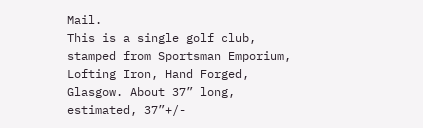Mail.
This is a single golf club, stamped from Sportsman Emporium, Lofting Iron, Hand Forged, Glasgow. About 37” long, estimated, 37”+/-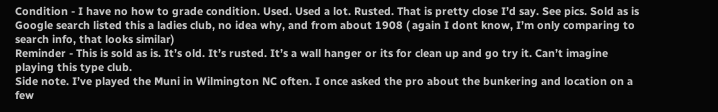Condition - I have no how to grade condition. Used. Used a lot. Rusted. That is pretty close I’d say. See pics. Sold as is
Google search listed this a ladies club, no idea why, and from about 1908 ( again I dont know, I’m only comparing to search info, that looks similar)
Reminder - This is sold as is. It’s old. It’s rusted. It’s a wall hanger or its for clean up and go try it. Can’t imagine playing this type club.
Side note. I’ve played the Muni in Wilmington NC often. I once asked the pro about the bunkering and location on a few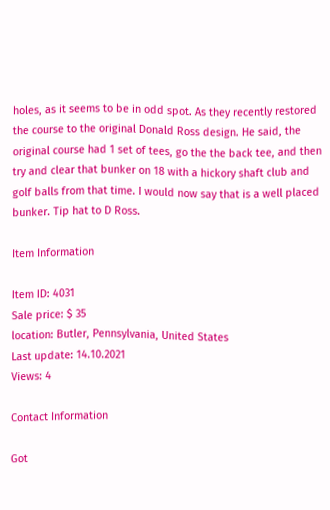holes, as it seems to be in odd spot. As they recently restored the course to the original Donald Ross design. He said, the original course had 1 set of tees, go the the back tee, and then try and clear that bunker on 18 with a hickory shaft club and golf balls from that time. I would now say that is a well placed bunker. Tip hat to D Ross.

Item Information

Item ID: 4031
Sale price: $ 35
location: Butler, Pennsylvania, United States
Last update: 14.10.2021
Views: 4

Contact Information

Got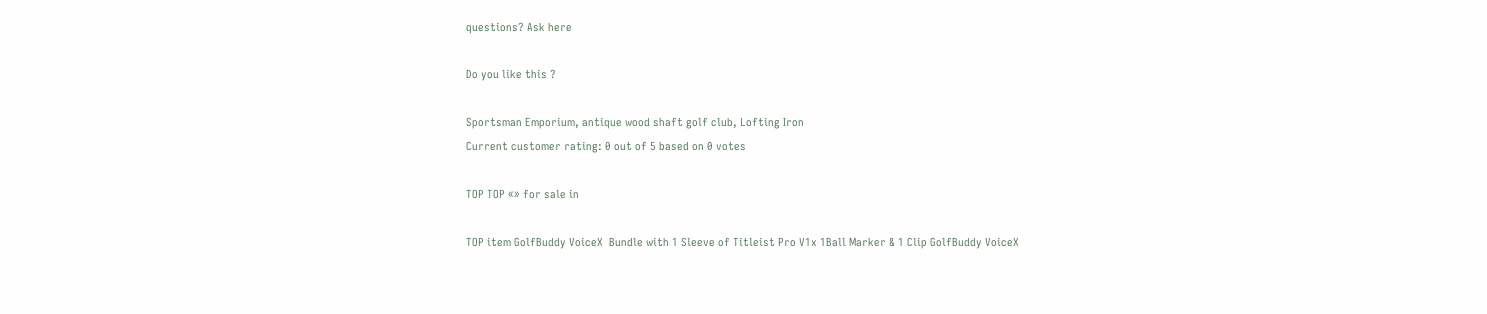questions? Ask here

Do you like this ?

Sportsman Emporium, antique wood shaft golf club, Lofting Iron
Current customer rating: 0 out of 5 based on 0 votes

TOP TOP «» for sale in

TOP item GolfBuddy VoiceX  Bundle with 1 Sleeve of Titleist Pro V1x 1Ball Marker & 1 Clip GolfBuddy VoiceX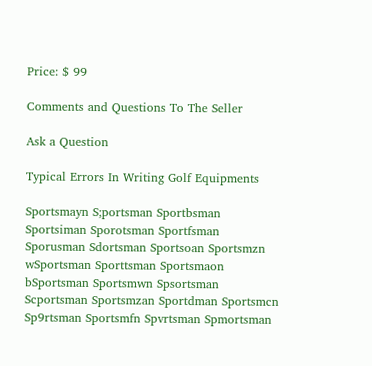Price: $ 99

Comments and Questions To The Seller

Ask a Question

Typical Errors In Writing Golf Equipments

Sportsmayn S;portsman Sportbsman Sportsiman Sporotsman Sportfsman Sporusman Sdortsman Sportsoan Sportsmzn wSportsman Sporttsman Sportsmaon bSportsman Sportsmwn Spsortsman Scportsman Sportsmzan Sportdman Sportsmcn Sp9rtsman Sportsmfn Spvrtsman Spmortsman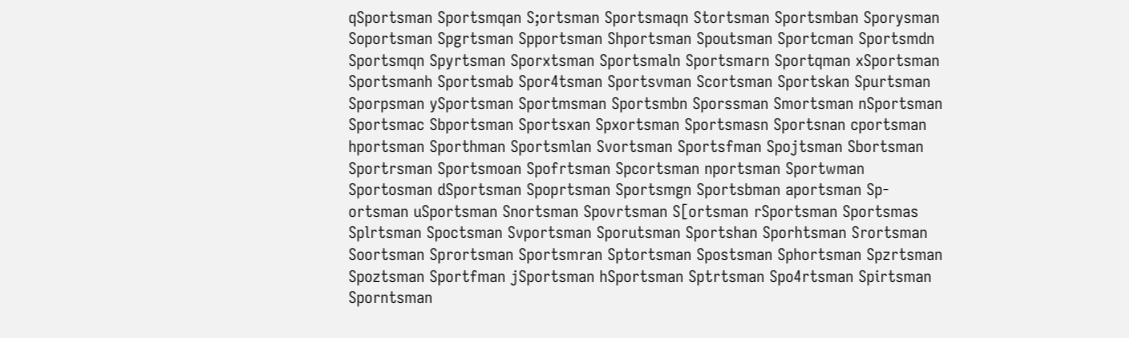qSportsman Sportsmqan S;ortsman Sportsmaqn Stortsman Sportsmban Sporysman Soportsman Spgrtsman Spportsman Shportsman Spoutsman Sportcman Sportsmdn Sportsmqn Spyrtsman Sporxtsman Sportsmaln Sportsmarn Sportqman xSportsman Sportsmanh Sportsmab Spor4tsman Sportsvman Scortsman Sportskan Spurtsman Sporpsman ySportsman Sportmsman Sportsmbn Sporssman Smortsman nSportsman Sportsmac Sbportsman Sportsxan Spxortsman Sportsmasn Sportsnan cportsman hportsman Sporthman Sportsmlan Svortsman Sportsfman Spojtsman Sbortsman Sportrsman Sportsmoan Spofrtsman Spcortsman nportsman Sportwman Sportosman dSportsman Spoprtsman Sportsmgn Sportsbman aportsman Sp-ortsman uSportsman Snortsman Spovrtsman S[ortsman rSportsman Sportsmas Splrtsman Spoctsman Svportsman Sporutsman Sportshan Sporhtsman Srortsman Soortsman Sprortsman Sportsmran Sptortsman Spostsman Sphortsman Spzrtsman Spoztsman Sportfman jSportsman hSportsman Sptrtsman Spo4rtsman Spirtsman Sporntsman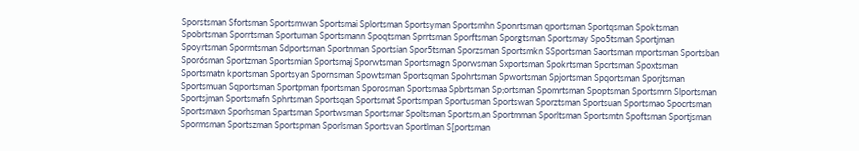Sporstsman Sfortsman Sportsmwan Sportsmai Splortsman Sportsyman Sportsmhn Sponrtsman qportsman Sportqsman Spoktsman Spobrtsman Sporrtsman Sportuman Sportsmann Spoqtsman Sprrtsman Sporftsman Sporgtsman Sportsmay Spo5tsman Sportjman Spoyrtsman Spormtsman Sdportsman Sportnman Sportsian Spor5tsman Sporzsman Sportsmkn SSportsman Saortsman mportsman Sportsban Spor6sman Sportzman Sportsmian Sportsmaj Sporwtsman Sportsmagn Sporwsman Sxportsman Spokrtsman Spcrtsman Spoxtsman Sportsmatn kportsman Sportsyan Spornsman Spowtsman Sportsqman Spohrtsman Spwortsman Spjortsman Spqortsman Sporjtsman Sportsmuan Sqportsman Sportpman fportsman Sporosman Sportsmaa Spbrtsman Sp;ortsman Spomrtsman Spoptsman Sportsmrn Slportsman Sportsjman Sportsmafn Sphrtsman Sportsqan Sportsmat Sportsmpan Sportusman Sportswan Sporztsman Sportsuan Sportsmao Spocrtsman Sportsmaxn Sporhsman Spartsman Sportwsman Sportsmar Spoltsman Sportsm,an Sportmman Sporltsman Sportsmtn Spoftsman Sportjsman Spormsman Sportszman Sportspman Sporlsman Sportsvan Sportlman S[portsman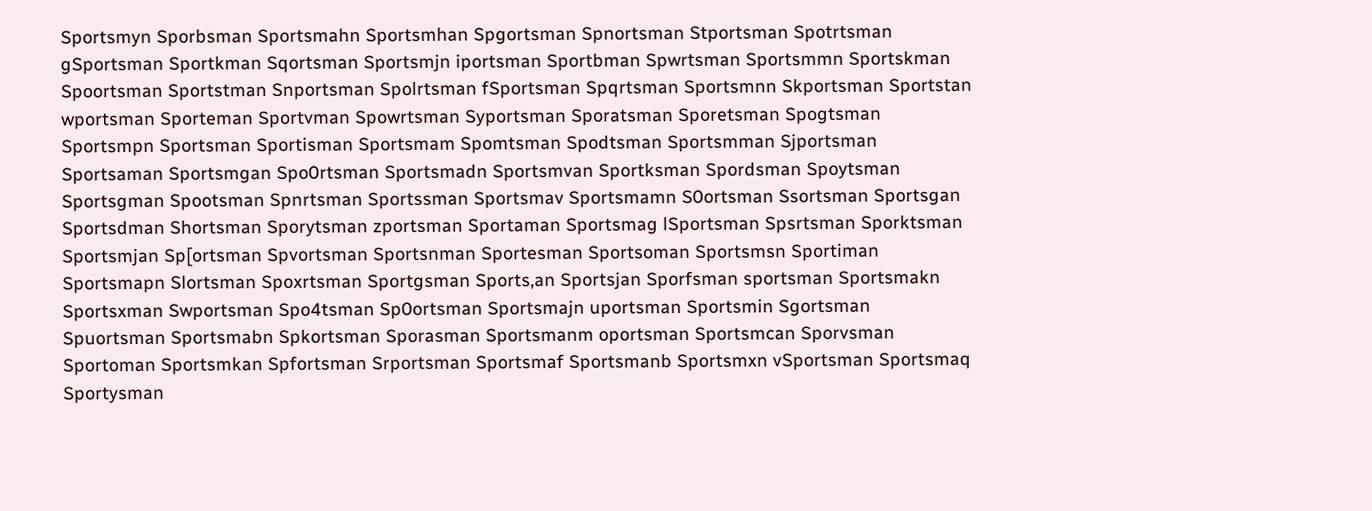Sportsmyn Sporbsman Sportsmahn Sportsmhan Spgortsman Spnortsman Stportsman Spotrtsman gSportsman Sportkman Sqortsman Sportsmjn iportsman Sportbman Spwrtsman Sportsmmn Sportskman Spoortsman Sportstman Snportsman Spolrtsman fSportsman Spqrtsman Sportsmnn Skportsman Sportstan wportsman Sporteman Sportvman Spowrtsman Syportsman Sporatsman Sporetsman Spogtsman Sportsmpn Sportsman Sportisman Sportsmam Spomtsman Spodtsman Sportsmman Sjportsman Sportsaman Sportsmgan Spo0rtsman Sportsmadn Sportsmvan Sportksman Spordsman Spoytsman Sportsgman Spootsman Spnrtsman Sportssman Sportsmav Sportsmamn S0ortsman Ssortsman Sportsgan Sportsdman Shortsman Sporytsman zportsman Sportaman Sportsmag lSportsman Spsrtsman Sporktsman Sportsmjan Sp[ortsman Spvortsman Sportsnman Sportesman Sportsoman Sportsmsn Sportiman Sportsmapn Slortsman Spoxrtsman Sportgsman Sports,an Sportsjan Sporfsman sportsman Sportsmakn Sportsxman Swportsman Spo4tsman Sp0ortsman Sportsmajn uportsman Sportsmin Sgortsman Spuortsman Sportsmabn Spkortsman Sporasman Sportsmanm oportsman Sportsmcan Sporvsman Sportoman Sportsmkan Spfortsman Srportsman Sportsmaf Sportsmanb Sportsmxn vSportsman Sportsmaq Sportysman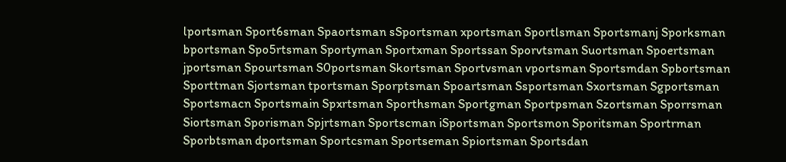lportsman Sport6sman Spaortsman sSportsman xportsman Sportlsman Sportsmanj Sporksman bportsman Spo5rtsman Sportyman Sportxman Sportssan Sporvtsman Suortsman Spoertsman jportsman Spourtsman S0portsman Skortsman Sportvsman vportsman Sportsmdan Spbortsman Sporttman Sjortsman tportsman Sporptsman Spoartsman Ssportsman Sxortsman Sgportsman Sportsmacn Sportsmain Spxrtsman Sporthsman Sportgman Sportpsman Szortsman Sporrsman Siortsman Sporisman Spjrtsman Sportscman iSportsman Sportsmon Sporitsman Sportrman Sporbtsman dportsman Sportcsman Sportseman Spiortsman Sportsdan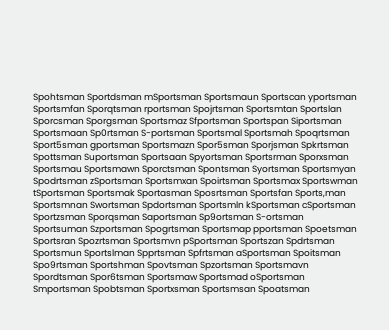Spohtsman Sportdsman mSportsman Sportsmaun Sportscan yportsman Sportsmfan Sporqtsman rportsman Spojrtsman Sportsmtan Sportslan Sporcsman Sporgsman Sportsmaz Sfportsman Sportspan Siportsman Sportsmaan Sp0rtsman S-portsman Sportsmal Sportsmah Spoqrtsman Sport5sman gportsman Sportsmazn Spor5sman Sporjsman Spkrtsman Spottsman Suportsman Sportsaan Spyortsman Sportsrman Sporxsman Sportsmau Sportsmawn Sporctsman Spontsman Syortsman Sportsmyan Spodrtsman zSportsman Sportsmxan Spoirtsman Sportsmax Sportswman tSportsman Sportsmak Sportasman Sposrtsman Sportsfan Sports,man Sportsmnan Swortsman Spdortsman Sportsmln kSportsman cSportsman Sportzsman Sporqsman Saportsman Sp9ortsman S-ortsman Sportsuman Szportsman Spogrtsman Sportsmap pportsman Spoetsman Sportsran Spozrtsman Sportsmvn pSportsman Sportszan Spdrtsman Sportsmun Sportslman Spprtsman Spfrtsman aSportsman Spoitsman Spo9rtsman Sportshman Spovtsman Spzortsman Sportsmavn Spordtsman Spor6tsman Sportsmaw Sportsmad oSportsman Smportsman Spobtsman Sportxsman Sportsmsan Spoatsman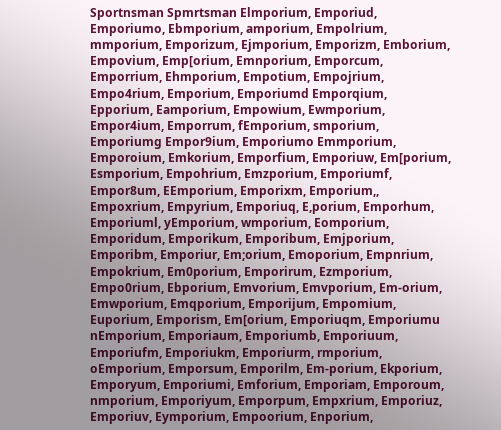Sportnsman Spmrtsman Elmporium, Emporiud, Emporiumo, Ebmporium, amporium, Empolrium, mmporium, Emporizum, Ejmporium, Emporizm, Emborium, Empovium, Emp[orium, Emnporium, Emporcum, Emporrium, Ehmporium, Empotium, Empojrium, Empo4rium, Emporium, Emporiumd Emporqium, Epporium, Eamporium, Empowium, Ewmporium, Empor4ium, Emporrum, fEmporium, smporium, Emporiumg Empor9ium, Emporiumo Emmporium, Emporoium, Emkorium, Emporfium, Emporiuw, Em[porium, Esmporium, Empohrium, Emzporium, Emporiumf, Empor8um, EEmporium, Emporixm, Emporium,, Empoxrium, Empyrium, Emporiuq, E,porium, Emporhum, Emporiuml, yEmporium, wmporium, Eomporium, Emporidum, Emporikum, Emporibum, Emjporium, Emporibm, Emporiur, Em;orium, Emoporium, Empnrium, Empokrium, Em0porium, Emporirum, Ezmporium, Empo0rium, Ebporium, Emvorium, Emvporium, Em-orium, Emwporium, Emqporium, Emporijum, Empomium, Euporium, Emporism, Em[orium, Emporiuqm, Emporiumu nEmporium, Emporiaum, Emporiumb, Emporiuum, Emporiufm, Emporiukm, Emporiurm, rmporium, oEmporium, Emporsum, Emporilm, Em-porium, Ekporium, Emporyum, Emporiumi, Emforium, Emporiam, Emporoum, nmporium, Emporiyum, Emporpum, Empxrium, Emporiuz, Emporiuv, Eymporium, Empoorium, Enporium,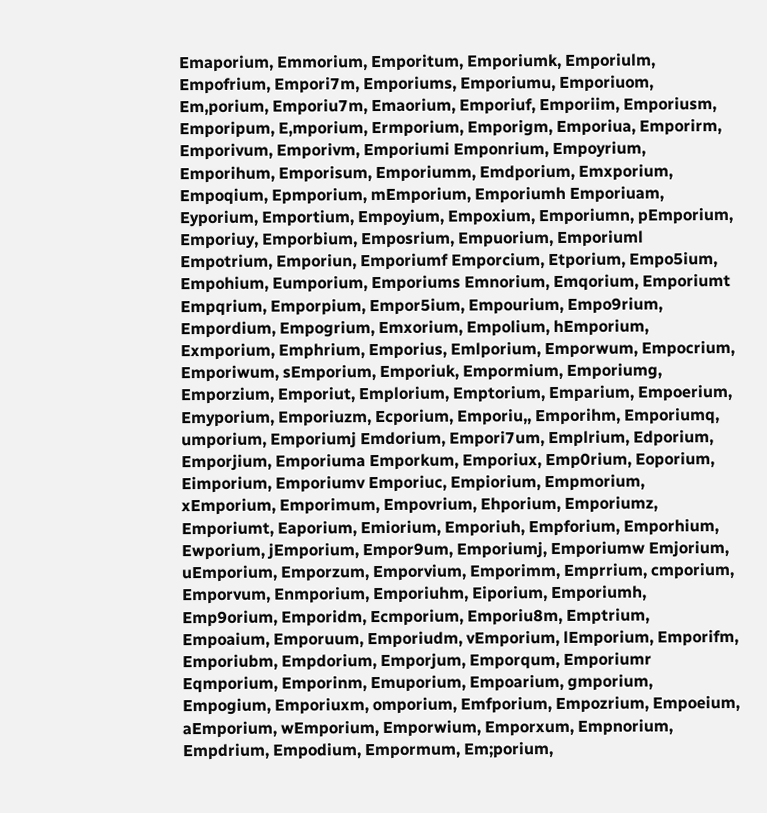Emaporium, Emmorium, Emporitum, Emporiumk, Emporiulm, Empofrium, Empori7m, Emporiums, Emporiumu, Emporiuom, Em,porium, Emporiu7m, Emaorium, Emporiuf, Emporiim, Emporiusm, Emporipum, E,mporium, Ermporium, Emporigm, Emporiua, Emporirm, Emporivum, Emporivm, Emporiumi Emponrium, Empoyrium, Emporihum, Emporisum, Emporiumm, Emdporium, Emxporium, Empoqium, Epmporium, mEmporium, Emporiumh Emporiuam, Eyporium, Emportium, Empoyium, Empoxium, Emporiumn, pEmporium, Emporiuy, Emporbium, Emposrium, Empuorium, Emporiuml Empotrium, Emporiun, Emporiumf Emporcium, Etporium, Empo5ium, Empohium, Eumporium, Emporiums Emnorium, Emqorium, Emporiumt Empqrium, Emporpium, Empor5ium, Empourium, Empo9rium, Empordium, Empogrium, Emxorium, Empolium, hEmporium, Exmporium, Emphrium, Emporius, Emlporium, Emporwum, Empocrium, Emporiwum, sEmporium, Emporiuk, Empormium, Emporiumg, Emporzium, Emporiut, Emplorium, Emptorium, Emparium, Empoerium, Emyporium, Emporiuzm, Ecporium, Emporiu,, Emporihm, Emporiumq, umporium, Emporiumj Emdorium, Empori7um, Emplrium, Edporium, Emporjium, Emporiuma Emporkum, Emporiux, Emp0rium, Eoporium, Eimporium, Emporiumv Emporiuc, Empiorium, Empmorium, xEmporium, Emporimum, Empovrium, Ehporium, Emporiumz, Emporiumt, Eaporium, Emiorium, Emporiuh, Empforium, Emporhium, Ewporium, jEmporium, Empor9um, Emporiumj, Emporiumw Emjorium, uEmporium, Emporzum, Emporvium, Emporimm, Emprrium, cmporium, Emporvum, Enmporium, Emporiuhm, Eiporium, Emporiumh, Emp9orium, Emporidm, Ecmporium, Emporiu8m, Emptrium, Empoaium, Emporuum, Emporiudm, vEmporium, lEmporium, Emporifm, Emporiubm, Empdorium, Emporjum, Emporqum, Emporiumr Eqmporium, Emporinm, Emuporium, Empoarium, gmporium, Empogium, Emporiuxm, omporium, Emfporium, Empozrium, Empoeium, aEmporium, wEmporium, Emporwium, Emporxum, Empnorium, Empdrium, Empodium, Empormum, Em;porium,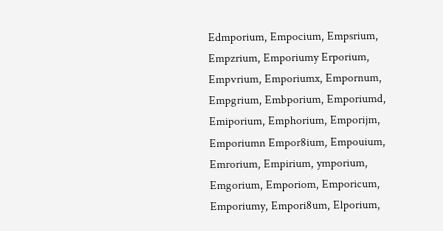Edmporium, Empocium, Empsrium, Empzrium, Emporiumy Erporium, Empvrium, Emporiumx, Empornum, Empgrium, Embporium, Emporiumd, Emiporium, Emphorium, Emporijm, Emporiumn Empor8ium, Empouium, Emrorium, Empirium, ymporium, Emgorium, Emporiom, Emporicum, Emporiumy, Empori8um, Elporium,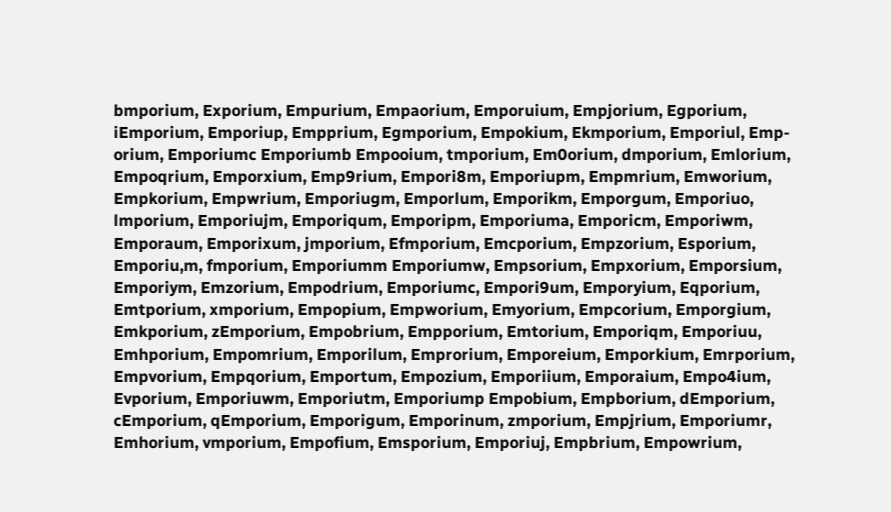bmporium, Exporium, Empurium, Empaorium, Emporuium, Empjorium, Egporium, iEmporium, Emporiup, Empprium, Egmporium, Empokium, Ekmporium, Emporiul, Emp-orium, Emporiumc Emporiumb Empooium, tmporium, Em0orium, dmporium, Emlorium, Empoqrium, Emporxium, Emp9rium, Empori8m, Emporiupm, Empmrium, Emworium, Empkorium, Empwrium, Emporiugm, Emporlum, Emporikm, Emporgum, Emporiuo, lmporium, Emporiujm, Emporiqum, Emporipm, Emporiuma, Emporicm, Emporiwm, Emporaum, Emporixum, jmporium, Efmporium, Emcporium, Empzorium, Esporium, Emporiu,m, fmporium, Emporiumm Emporiumw, Empsorium, Empxorium, Emporsium, Emporiym, Emzorium, Empodrium, Emporiumc, Empori9um, Emporyium, Eqporium, Emtporium, xmporium, Empopium, Empworium, Emyorium, Empcorium, Emporgium, Emkporium, zEmporium, Empobrium, Empporium, Emtorium, Emporiqm, Emporiuu, Emhporium, Empomrium, Emporilum, Emprorium, Emporeium, Emporkium, Emrporium, Empvorium, Empqorium, Emportum, Empozium, Emporiium, Emporaium, Empo4ium, Evporium, Emporiuwm, Emporiutm, Emporiump Empobium, Empborium, dEmporium, cEmporium, qEmporium, Emporigum, Emporinum, zmporium, Empjrium, Emporiumr, Emhorium, vmporium, Empofium, Emsporium, Emporiuj, Empbrium, Empowrium,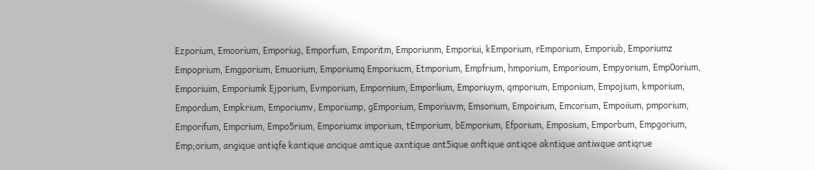Ezporium, Emoorium, Emporiug, Emporfum, Emporitm, Emporiunm, Emporiui, kEmporium, rEmporium, Emporiub, Emporiumz Empoprium, Emgporium, Emuorium, Emporiumq Emporiucm, Etmporium, Empfrium, hmporium, Emporioum, Empyorium, Emp0orium, Emporiuim, Emporiumk Ejporium, Evmporium, Empornium, Emporlium, Emporiuym, qmporium, Emponium, Empojium, kmporium, Empordum, Empkrium, Emporiumv, Emporiump, gEmporium, Emporiuvm, Emsorium, Empoirium, Emcorium, Empoiium, pmporium, Emporifum, Empcrium, Empo5rium, Emporiumx imporium, tEmporium, bEmporium, Efporium, Emposium, Emporbum, Empgorium, Emp;orium, angique antiqfe kantique ancique amtique axntique ant5ique anftique antiqoe akntique antiwque antiqrue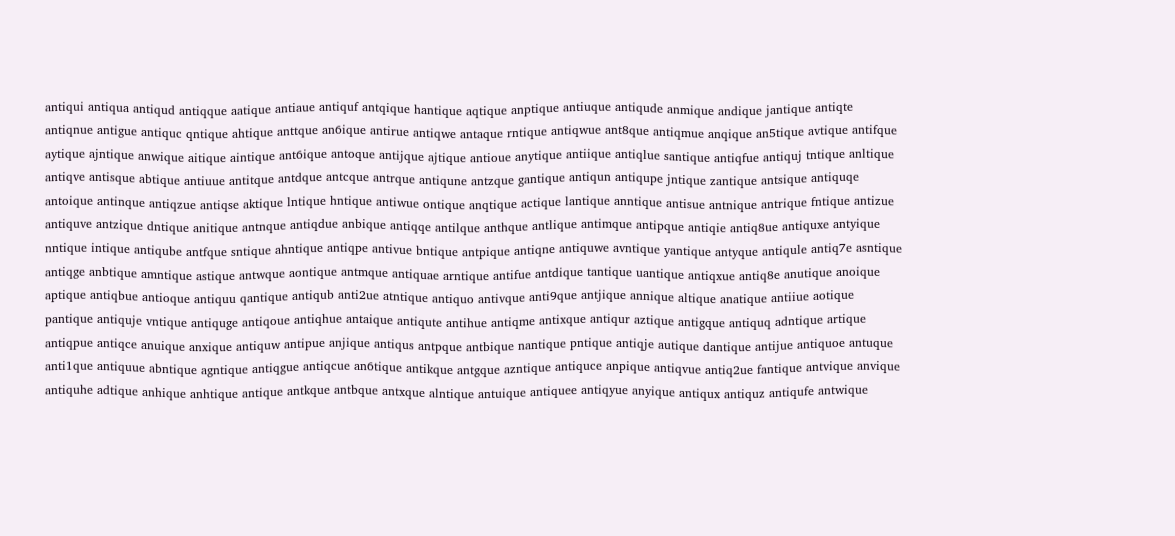antiqui antiqua antiqud antiqque aatique antiaue antiquf antqique hantique aqtique anptique antiuque antiqude anmique andique jantique antiqte antiqnue antigue antiquc qntique ahtique anttque an6ique antirue antiqwe antaque rntique antiqwue ant8que antiqmue anqique an5tique avtique antifque aytique ajntique anwique aitique aintique ant6ique antoque antijque ajtique antioue anytique antiique antiqlue santique antiqfue antiquj tntique anltique antiqve antisque abtique antiuue antitque antdque antcque antrque antiqune antzque gantique antiqun antiqupe jntique zantique antsique antiquqe antoique antinque antiqzue antiqse aktique lntique hntique antiwue ontique anqtique actique lantique anntique antisue antnique antrique fntique antizue antiquve antzique dntique anitique antnque antiqdue anbique antiqqe antilque anthque antlique antimque antipque antiqie antiq8ue antiquxe antyique nntique intique antiqube antfque sntique ahntique antiqpe antivue bntique antpique antiqne antiquwe avntique yantique antyque antiqule antiq7e asntique antiqge anbtique amntique astique antwque aontique antmque antiquae arntique antifue antdique tantique uantique antiqxue antiq8e anutique anoique aptique antiqbue antioque antiquu qantique antiqub anti2ue atntique antiquo antivque anti9que antjique annique altique anatique antiiue aotique pantique antiquje vntique antiquge antiqoue antiqhue antaique antiqute antihue antiqme antixque antiqur aztique antigque antiquq adntique artique antiqpue antiqce anuique anxique antiquw antipue anjique antiqus antpque antbique nantique pntique antiqje autique dantique antijue antiquoe antuque anti1que antiquue abntique agntique antiqgue antiqcue an6tique antikque antgque azntique antiquce anpique antiqvue antiq2ue fantique antvique anvique antiquhe adtique anhique anhtique antique antkque antbque antxque alntique antuique antiquee antiqyue anyique antiqux antiquz antiqufe antwique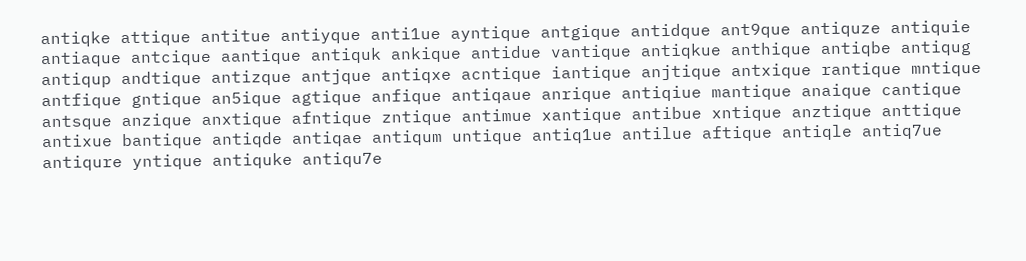antiqke attique antitue antiyque anti1ue ayntique antgique antidque ant9que antiquze antiquie antiaque antcique aantique antiquk ankique antidue vantique antiqkue anthique antiqbe antiqug antiqup andtique antizque antjque antiqxe acntique iantique anjtique antxique rantique mntique antfique gntique an5ique agtique anfique antiqaue anrique antiqiue mantique anaique cantique antsque anzique anxtique afntique zntique antimue xantique antibue xntique anztique anttique antixue bantique antiqde antiqae antiqum untique antiq1ue antilue aftique antiqle antiq7ue antiqure yntique antiquke antiqu7e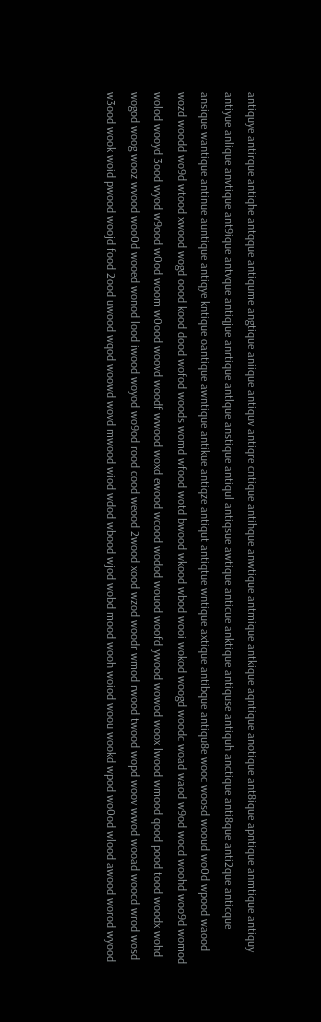antiquye antirque antiqhe antqque antiqume angtique aniique antiquv antiqre cntique antihque anwtique antmique antkique aqntique anotique ant8ique apntique anmtique antiquy antiyue anlique anvtique ant9ique antvque antiqjue anrtique antlque anstique antiqul antiqsue awtique anticue anktique antiquse antiquh anctique anti8que anti2que anticque ansique wantique antinue auntique antiqye kntique oantique awntique antikue antiqze antiqut antiqtue wntique axtique antibque antiqu8e wooc woosd wooud wo0d wpood waood wozd woodd wo9d wtood xwood wogd oood kood dood wofod woods womd wfood wotd bwood wkood wbod wooi wokod woogd woodc woad waod w9od wocd woohd woo9d womod wolod wooyd 3ood wyod w9ood w0od woom w0ood woovd woodf wwood woxd ewood wcood wodod wouod woofd ywood wowod woox lwood wmood qood pood tood woodx wohd wogod woog wooz wvood woo0d wooed wonod lood iwood woyod wo9od rood cood weood 2wood xood wzod woodr wmod rwood twood wopd woov wwod wooad woocd wrod wosd w3ood wook woid pwood woojd food 2ood uwood wqod woowd wovd mwood wiod wdod wbood wjod wobd mood wooh woiod woou wookd wpod wo0od wlood awood worod wyood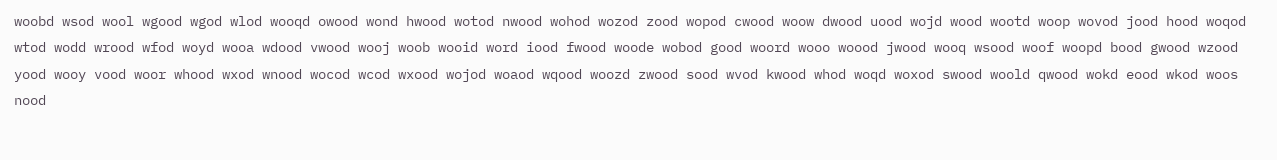woobd wsod wool wgood wgod wlod wooqd owood wond hwood wotod nwood wohod wozod zood wopod cwood woow dwood uood wojd wood wootd woop wovod jood hood woqod wtod wodd wrood wfod woyd wooa wdood vwood wooj woob wooid word iood fwood woode wobod good woord wooo woood jwood wooq wsood woof woopd bood gwood wzood yood wooy vood woor whood wxod wnood wocod wcod wxood wojod woaod wqood woozd zwood sood wvod kwood whod woqd woxod swood woold qwood wokd eood wkod woos nood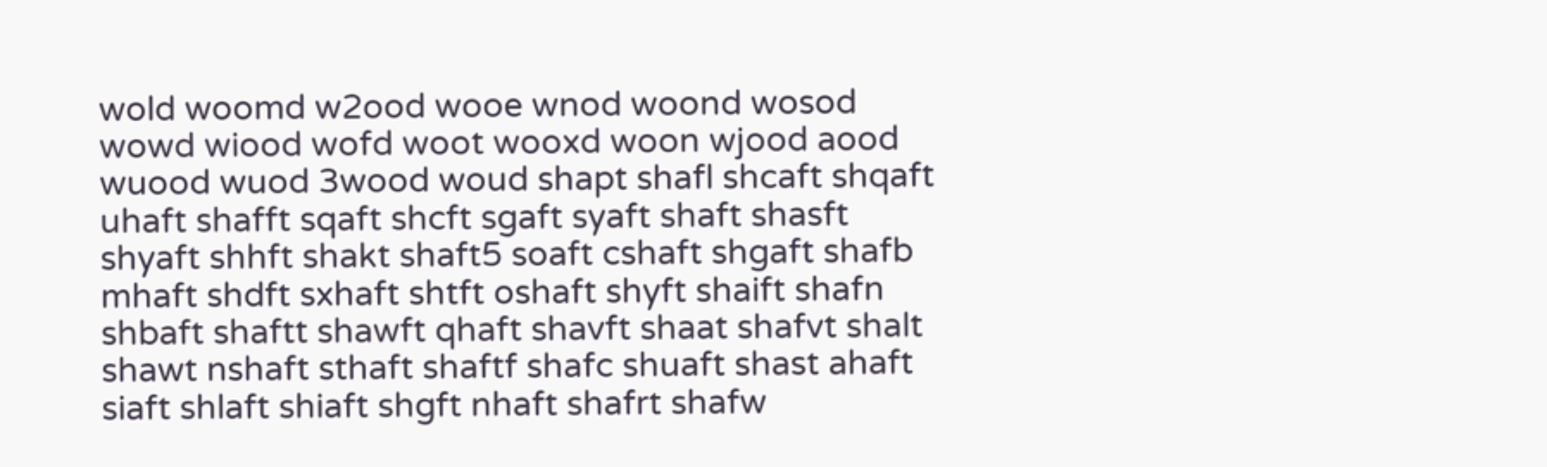wold woomd w2ood wooe wnod woond wosod wowd wiood wofd woot wooxd woon wjood aood wuood wuod 3wood woud shapt shafl shcaft shqaft uhaft shafft sqaft shcft sgaft syaft shaft shasft shyaft shhft shakt shaft5 soaft cshaft shgaft shafb mhaft shdft sxhaft shtft oshaft shyft shaift shafn shbaft shaftt shawft qhaft shavft shaat shafvt shalt shawt nshaft sthaft shaftf shafc shuaft shast ahaft siaft shlaft shiaft shgft nhaft shafrt shafw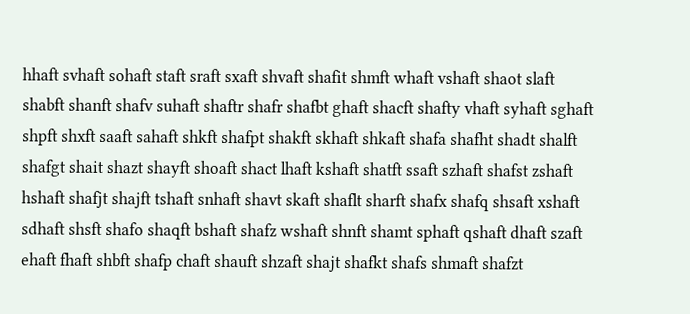hhaft svhaft sohaft staft sraft sxaft shvaft shafit shmft whaft vshaft shaot slaft shabft shanft shafv suhaft shaftr shafr shafbt ghaft shacft shafty vhaft syhaft sghaft shpft shxft saaft sahaft shkft shafpt shakft skhaft shkaft shafa shafht shadt shalft shafgt shait shazt shayft shoaft shact lhaft kshaft shatft ssaft szhaft shafst zshaft hshaft shafjt shajft tshaft snhaft shavt skaft shaflt sharft shafx shafq shsaft xshaft sdhaft shsft shafo shaqft bshaft shafz wshaft shnft shamt sphaft qshaft dhaft szaft ehaft fhaft shbft shafp chaft shauft shzaft shajt shafkt shafs shmaft shafzt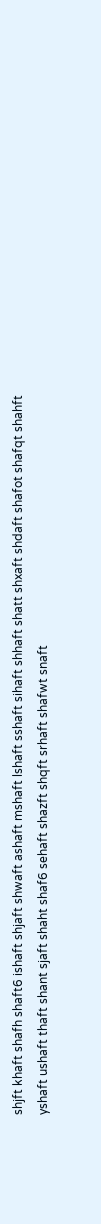shjft khaft shafh shaft6 ishaft shjaft shwaft ashaft mshaft lshaft sshaft sihaft shhaft shatt shxaft shdaft shafot shafqt shahft yshaft ushaft thaft shant sjaft shaht shaf6 sehaft shazft shqft srhaft shafwt snaft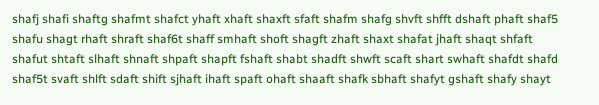shafj shafi shaftg shafmt shafct yhaft xhaft shaxft sfaft shafm shafg shvft shfft dshaft phaft shaf5 shafu shagt rhaft shraft shaf6t shaff smhaft shoft shagft zhaft shaxt shafat jhaft shaqt shfaft shafut shtaft slhaft shnaft shpaft shapft fshaft shabt shadft shwft scaft shart swhaft shafdt shafd shaf5t svaft shlft sdaft shift sjhaft ihaft spaft ohaft shaaft shafk sbhaft shafyt gshaft shafy shayt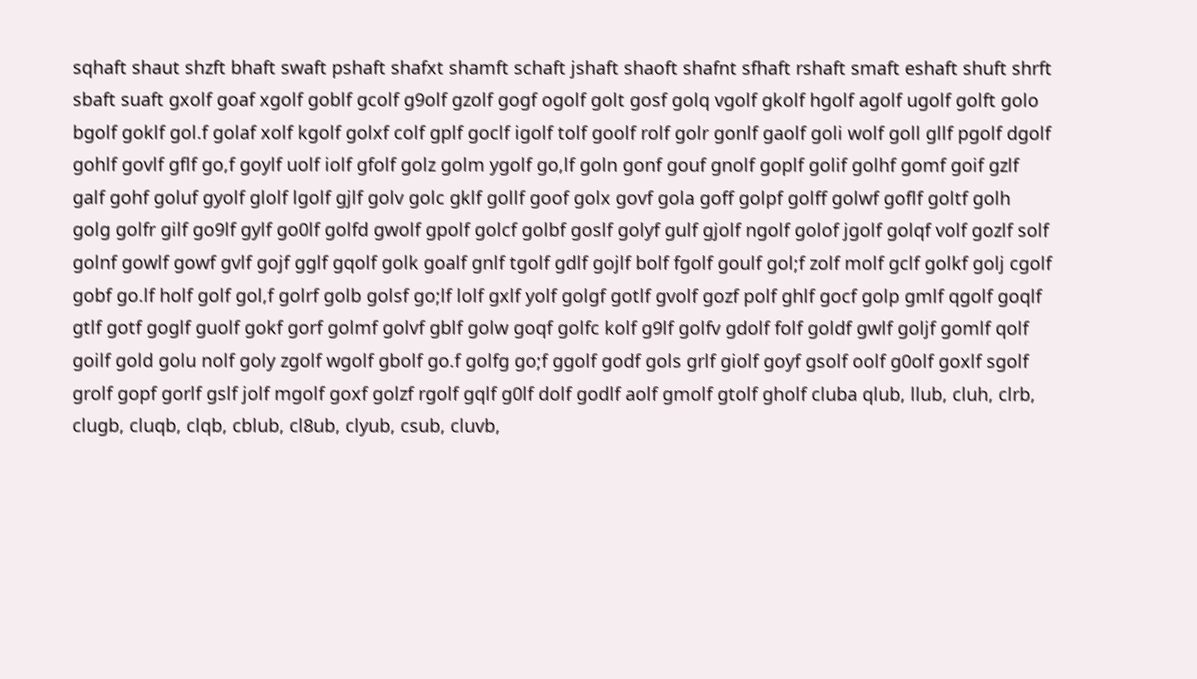sqhaft shaut shzft bhaft swaft pshaft shafxt shamft schaft jshaft shaoft shafnt sfhaft rshaft smaft eshaft shuft shrft sbaft suaft gxolf goaf xgolf goblf gcolf g9olf gzolf gogf ogolf golt gosf golq vgolf gkolf hgolf agolf ugolf golft golo bgolf goklf gol.f golaf xolf kgolf golxf colf gplf goclf igolf tolf goolf rolf golr gonlf gaolf goli wolf goll gllf pgolf dgolf gohlf govlf gflf go,f goylf uolf iolf gfolf golz golm ygolf go,lf goln gonf gouf gnolf goplf golif golhf gomf goif gzlf galf gohf goluf gyolf glolf lgolf gjlf golv golc gklf gollf goof golx govf gola goff golpf golff golwf goflf goltf golh golg golfr gilf go9lf gylf go0lf golfd gwolf gpolf golcf golbf goslf golyf gulf gjolf ngolf golof jgolf golqf volf gozlf solf golnf gowlf gowf gvlf gojf gglf gqolf golk goalf gnlf tgolf gdlf gojlf bolf fgolf goulf gol;f zolf molf gclf golkf golj cgolf gobf go.lf holf golf gol,f golrf golb golsf go;lf lolf gxlf yolf golgf gotlf gvolf gozf polf ghlf gocf golp gmlf qgolf goqlf gtlf gotf goglf guolf gokf gorf golmf golvf gblf golw goqf golfc kolf g9lf golfv gdolf folf goldf gwlf goljf gomlf qolf goilf gold golu nolf goly zgolf wgolf gbolf go.f golfg go;f ggolf godf gols grlf giolf goyf gsolf oolf g0olf goxlf sgolf grolf gopf gorlf gslf jolf mgolf goxf golzf rgolf gqlf g0lf dolf godlf aolf gmolf gtolf gholf cluba qlub, llub, cluh, clrb, clugb, cluqb, clqb, cblub, cl8ub, clyub, csub, cluvb,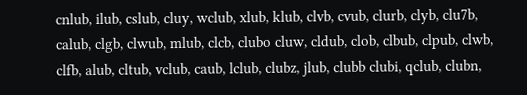cnlub, ilub, cslub, cluy, wclub, xlub, klub, clvb, cvub, clurb, clyb, clu7b, calub, clgb, clwub, mlub, clcb, clubo cluw, cldub, clob, clbub, clpub, clwb, clfb, alub, cltub, vclub, caub, lclub, clubz, jlub, clubb clubi, qclub, clubn,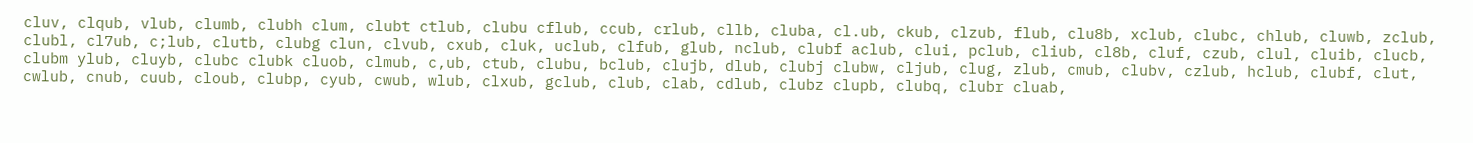cluv, clqub, vlub, clumb, clubh clum, clubt ctlub, clubu cflub, ccub, crlub, cllb, cluba, cl.ub, ckub, clzub, flub, clu8b, xclub, clubc, chlub, cluwb, zclub, clubl, cl7ub, c;lub, clutb, clubg clun, clvub, cxub, cluk, uclub, clfub, glub, nclub, clubf aclub, clui, pclub, cliub, cl8b, cluf, czub, clul, cluib, clucb, clubm ylub, cluyb, clubc clubk cluob, clmub, c,ub, ctub, clubu, bclub, clujb, dlub, clubj clubw, cljub, clug, zlub, cmub, clubv, czlub, hclub, clubf, clut, cwlub, cnub, cuub, cloub, clubp, cyub, cwub, wlub, clxub, gclub, club, clab, cdlub, clubz clupb, clubq, clubr cluab,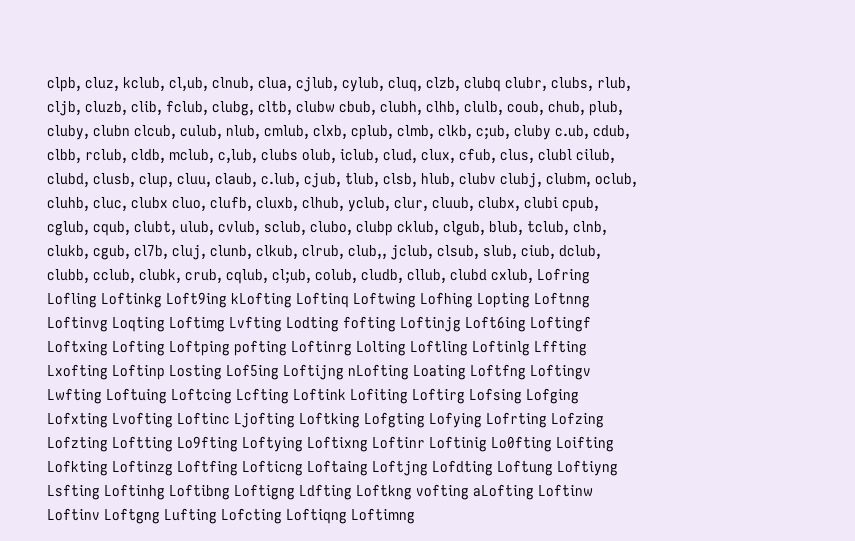clpb, cluz, kclub, cl,ub, clnub, clua, cjlub, cylub, cluq, clzb, clubq clubr, clubs, rlub, cljb, cluzb, clib, fclub, clubg, cltb, clubw cbub, clubh, clhb, clulb, coub, chub, plub, cluby, clubn clcub, culub, nlub, cmlub, clxb, cplub, clmb, clkb, c;ub, cluby c.ub, cdub, clbb, rclub, cldb, mclub, c,lub, clubs olub, iclub, clud, clux, cfub, clus, clubl cilub, clubd, clusb, clup, cluu, claub, c.lub, cjub, tlub, clsb, hlub, clubv clubj, clubm, oclub, cluhb, cluc, clubx cluo, clufb, cluxb, clhub, yclub, clur, cluub, clubx, clubi cpub, cglub, cqub, clubt, ulub, cvlub, sclub, clubo, clubp cklub, clgub, blub, tclub, clnb, clukb, cgub, cl7b, cluj, clunb, clkub, clrub, club,, jclub, clsub, slub, ciub, dclub, clubb, cclub, clubk, crub, cqlub, cl;ub, colub, cludb, cllub, clubd cxlub, Lofring Lofling Loftinkg Loft9ing kLofting Loftinq Loftwing Lofhing Lopting Loftnng Loftinvg Loqting Loftimg Lvfting Lodting fofting Loftinjg Loft6ing Loftingf Loftxing Lofting Loftping pofting Loftinrg Lolting Loftling Loftinlg Lffting Lxofting Loftinp Losting Lof5ing Loftijng nLofting Loating Loftfng Loftingv Lwfting Loftuing Loftcing Lcfting Loftink Lofiting Loftirg Lofsing Lofging Lofxting Lvofting Loftinc Ljofting Loftking Lofgting Lofying Lofrting Lofzing Lofzting Loftting Lo9fting Loftying Loftixng Loftinr Loftinig Lo0fting Loifting Lofkting Loftinzg Loftfing Lofticng Loftaing Loftjng Lofdting Loftung Loftiyng Lsfting Loftinhg Loftibng Loftigng Ldfting Loftkng vofting aLofting Loftinw Loftinv Loftgng Lufting Lofcting Loftiqng Loftimng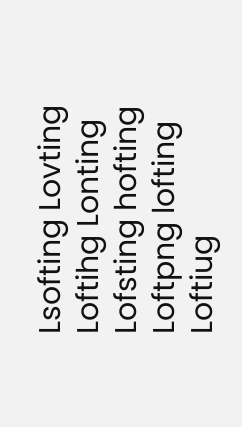Lsofting Lovting Loftihg Lonting Lofsting hofting Loftpng lofting Loftiug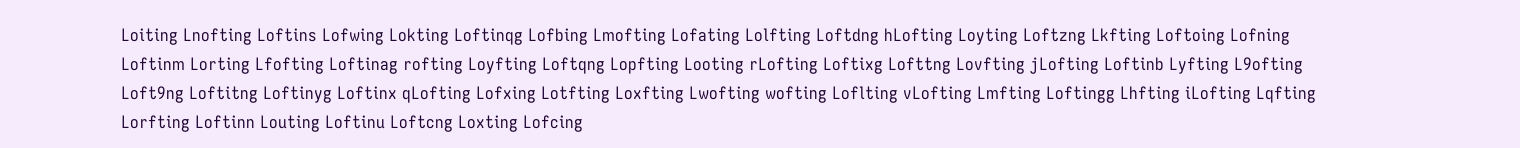Loiting Lnofting Loftins Lofwing Lokting Loftinqg Lofbing Lmofting Lofating Lolfting Loftdng hLofting Loyting Loftzng Lkfting Loftoing Lofning Loftinm Lorting Lfofting Loftinag rofting Loyfting Loftqng Lopfting Looting rLofting Loftixg Lofttng Lovfting jLofting Loftinb Lyfting L9ofting Loft9ng Loftitng Loftinyg Loftinx qLofting Lofxing Lotfting Loxfting Lwofting wofting Loflting vLofting Lmfting Loftingg Lhfting iLofting Lqfting Lorfting Loftinn Louting Loftinu Loftcng Loxting Lofcing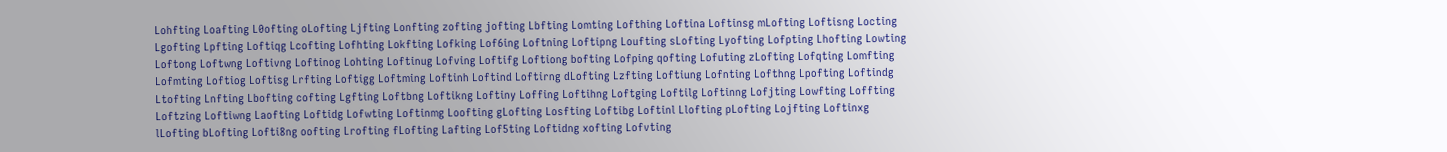Lohfting Loafting L0ofting oLofting Ljfting Lonfting zofting jofting Lbfting Lomting Lofthing Loftina Loftinsg mLofting Loftisng Locting Lgofting Lpfting Loftiqg Lcofting Lofhting Lokfting Lofking Lof6ing Loftning Loftipng Loufting sLofting Lyofting Lofpting Lhofting Lowting Loftong Loftwng Loftivng Loftinog Lohting Loftinug Lofving Loftifg Loftiong bofting Lofping qofting Lofuting zLofting Lofqting Lomfting Lofmting Loftiog Loftisg Lrfting Loftigg Loftming Loftinh Loftind Loftirng dLofting Lzfting Loftiung Lofnting Lofthng Lpofting Loftindg Ltofting Lnfting Lbofting cofting Lgfting Loftbng Loftikng Loftiny Loffing Loftihng Loftging Loftilg Loftinng Lofjting Lowfting Loffting Loftzing Loftiwng Laofting Loftidg Lofwting Loftinmg Loofting gLofting Losfting Loftibg Loftinl Llofting pLofting Lojfting Loftinxg lLofting bLofting Lofti8ng oofting Lrofting fLofting Lafting Lof5ting Loftidng xofting Lofvting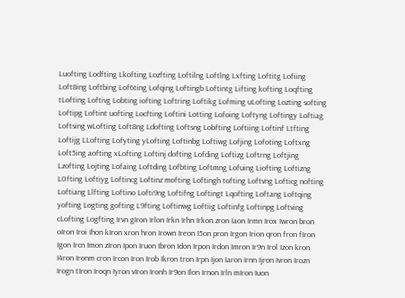Luofting Lodfting Lkofting Lozfting Loftilng Loftlng Lxfting Loftitg Lofiing Loft8ing Loftbing Lof6ting Lofqing Loftingb Loftintg Lifting kofting Loqfting tLofting Loftivg Lobting iofting Loftring Loftikg Lofming uLofting Lozting softing Loftipg Loftint uofting Locfting Loftini Lotting Lofoing Loftyng Loftingy Loftiag Loftsing wLofting Loft8ng Ldofting Loftsng Lobfting Loftiing Loftinf Ltfting Loftijg LLofting Lofyting yLofting Loftinbg Loftiwg Lofjing Lofoting Loftxng Loft5ing aofting xLofting Loftinj dofting Lofding Loftizg Loftrng Loftjing Lzofting Lojting Lofaing Loftding Lofbting Loftmng Lofuing Liofting Loftizng L0fting Loftiyg Loftincg Loftinz mofting Loftingh tofting Loftvng Lofticg nofting Loftiang Llfting Loftino Lofti9ng Loftifng Loftingt Lqofting Loftang Loftqing yofting Logting gofting L9fting Loftinwg Loftiig Loftinfg Loftinpg Loftving cLofting Logfting Irvn gIron Irlon Irkn Irhn Irkon zron Iaon Irmn Irox Iwron bron oIron Iroi Ihon kIron xron hron Irown Ireon I5on pron Irgon Irion qron fron fIron Igon Ircn Imon zIron Ipon Iruon Ibron Idon Irpon Irdon Imron Ir9n Irol Izon kron I4ron Ironm cron Ircon Iron Irob Ikron tron Irpn Ijon Iaron Irnn Ijron Ivron Irozn Irogn tIron Iroqn Iyron vIron Ironh Ir9on Ilon Irnon Irln mIron Iuon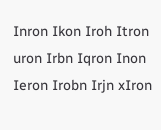Inron Ikon Iroh Itron uron Irbn Iqron Inon Ieron Irobn Irjn xIron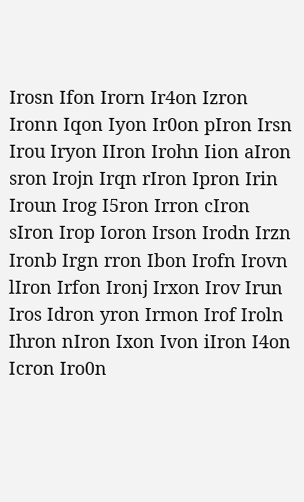Irosn Ifon Irorn Ir4on Izron Ironn Iqon Iyon Ir0on pIron Irsn Irou Iryon IIron Irohn Iion aIron sron Irojn Irqn rIron Ipron Irin Iroun Irog I5ron Irron cIron sIron Irop Ioron Irson Irodn Irzn Ironb Irgn rron Ibon Irofn Irovn lIron Irfon Ironj Irxon Irov Irun Iros Idron yron Irmon Irof Iroln Ihron nIron Ixon Ivon iIron I4on Icron Iro0n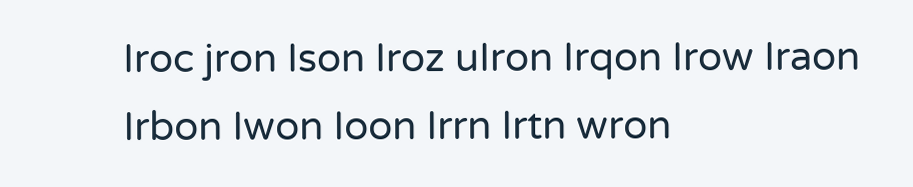Iroc jron Ison Iroz uIron Irqon Irow Iraon Irbon Iwon Ioon Irrn Irtn wron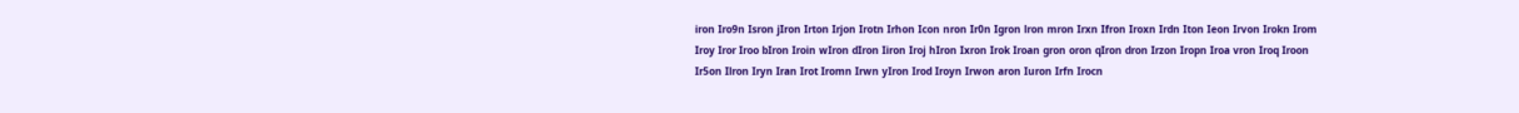iron Iro9n Isron jIron Irton Irjon Irotn Irhon Icon nron Ir0n Igron lron mron Irxn Ifron Iroxn Irdn Iton Ieon Irvon Irokn Irom Iroy Iror Iroo bIron Iroin wIron dIron Iiron Iroj hIron Ixron Irok Iroan gron oron qIron dron Irzon Iropn Iroa vron Iroq Iroon Ir5on Ilron Iryn Iran Irot Iromn Irwn yIron Irod Iroyn Irwon aron Iuron Irfn Irocn